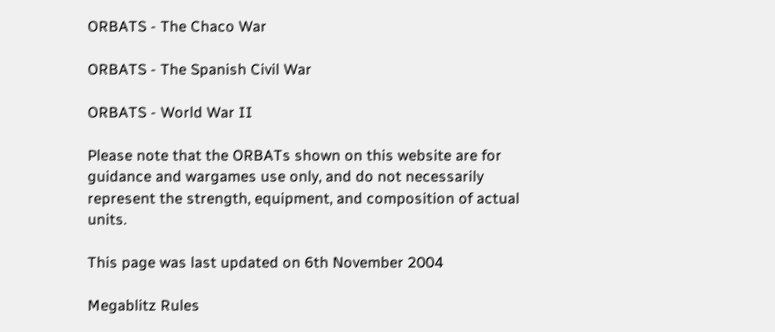ORBATS - The Chaco War

ORBATS - The Spanish Civil War

ORBATS - World War II

Please note that the ORBATs shown on this website are for guidance and wargames use only, and do not necessarily represent the strength, equipment, and composition of actual units.

This page was last updated on 6th November 2004

Megablitz Rules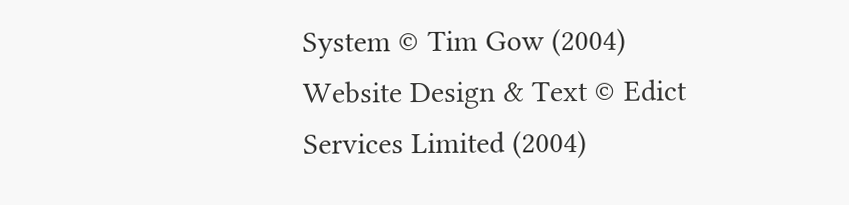System © Tim Gow (2004)
Website Design & Text © Edict Services Limited (2004)